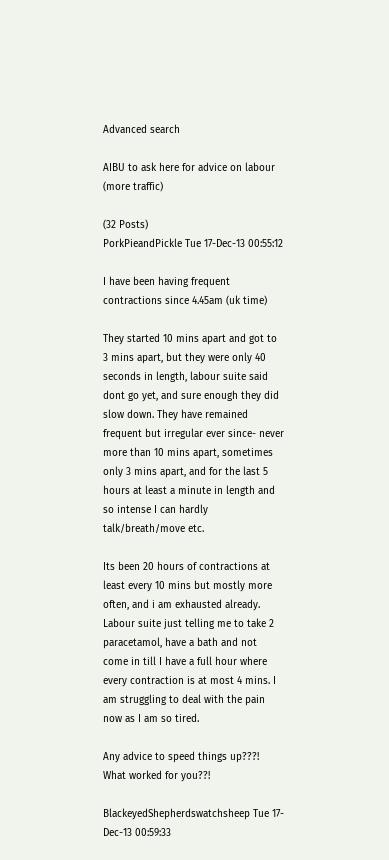Advanced search

AIBU to ask here for advice on labour (more traffic)

(32 Posts)
PorkPieandPickle Tue 17-Dec-13 00:55:12

I have been having frequent contractions since 4.45am (uk time)

They started 10 mins apart and got to 3 mins apart, but they were only 40 seconds in length, labour suite said dont go yet, and sure enough they did slow down. They have remained frequent but irregular ever since- never more than 10 mins apart, sometimes only 3 mins apart, and for the last 5 hours at least a minute in length and so intense I can hardly talk/breath/move etc.

Its been 20 hours of contractions at least every 10 mins but mostly more often, and i am exhausted already. Labour suite just telling me to take 2 paracetamol, have a bath and not come in till I have a full hour where every contraction is at most 4 mins. I am struggling to deal with the pain now as I am so tired.

Any advice to speed things up???! What worked for you??!

BlackeyedShepherdswatchsheep Tue 17-Dec-13 00:59:33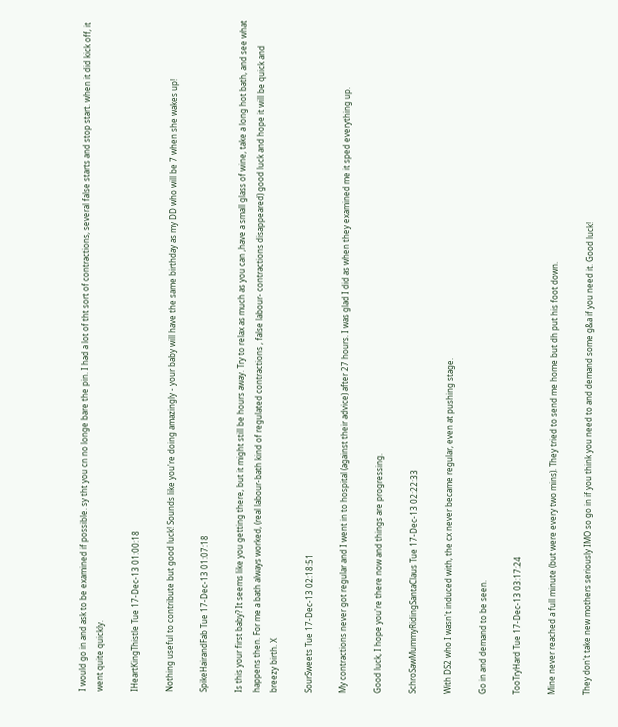I would go in and ask to be examined if possible. sy tht you cn no longe bare the pin. I had a lot of tht sort of contractions, several false starts and stop start. when it did kick off, it went quite quickly.

IHeartKingThistle Tue 17-Dec-13 01:00:18

Nothing useful to contribute but good luck! Sounds like you're doing amazingly - your baby will have the same birthday as my DD who will be 7 when she wakes up!

SpikeHairandFab Tue 17-Dec-13 01:07:18

Is this your first baby? It seems like you getting there, but it might still be hours away. Try to relax as much as you can ,have a small glass of wine, take a long hot bath, and see what happens then. For me a bath always worked, (real labour-bath kind of regulated contractions , false labour- contractions disappeared) good luck and hope it will be quick and breezy birth. X

SourSweets Tue 17-Dec-13 02:18:51

My contractions never got regular and I went in to hospital (against their advice) after 27 hours. I was glad I did as when they examined me it sped everything up.

Good luck, I hope you're there now and things are progressing.

SchroSawMummyRidingSantaClaus Tue 17-Dec-13 02:22:33

With DS2 who I wasn't induced with, the cx never became regular, even at pushing stage.

Go in and demand to be seen.

TooTryHard Tue 17-Dec-13 03:17:24

Mine never reached a full minute (but were every two mins). They tried to send me home but dh put his foot down.

They don't take new mothers seriously IMO so go in if you think you need to and demand some g&a if you need it. Good luck!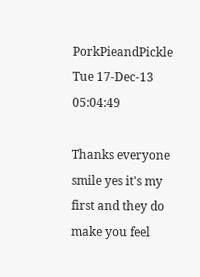PorkPieandPickle Tue 17-Dec-13 05:04:49

Thanks everyone smile yes it's my first and they do make you feel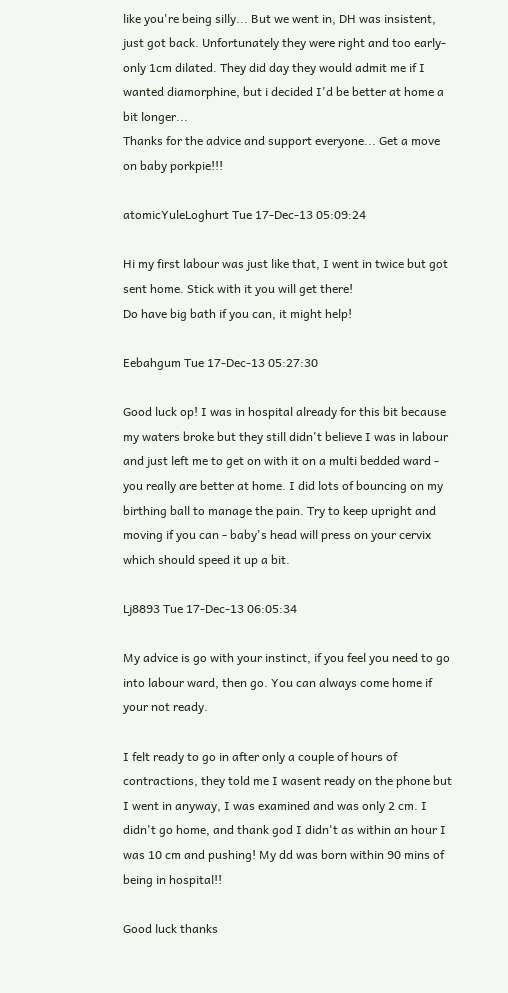like you're being silly... But we went in, DH was insistent, just got back. Unfortunately they were right and too early- only 1cm dilated. They did day they would admit me if I wanted diamorphine, but i decided I'd be better at home a bit longer...
Thanks for the advice and support everyone... Get a move on baby porkpie!!!

atomicYuleLoghurt Tue 17-Dec-13 05:09:24

Hi my first labour was just like that, I went in twice but got sent home. Stick with it you will get there!
Do have big bath if you can, it might help!

Eebahgum Tue 17-Dec-13 05:27:30

Good luck op! I was in hospital already for this bit because my waters broke but they still didn't believe I was in labour and just left me to get on with it on a multi bedded ward - you really are better at home. I did lots of bouncing on my birthing ball to manage the pain. Try to keep upright and moving if you can - baby's head will press on your cervix which should speed it up a bit.

Lj8893 Tue 17-Dec-13 06:05:34

My advice is go with your instinct, if you feel you need to go into labour ward, then go. You can always come home if your not ready.

I felt ready to go in after only a couple of hours of contractions, they told me I wasent ready on the phone but I went in anyway, I was examined and was only 2 cm. I didn't go home, and thank god I didn't as within an hour I was 10 cm and pushing! My dd was born within 90 mins of being in hospital!!

Good luck thanks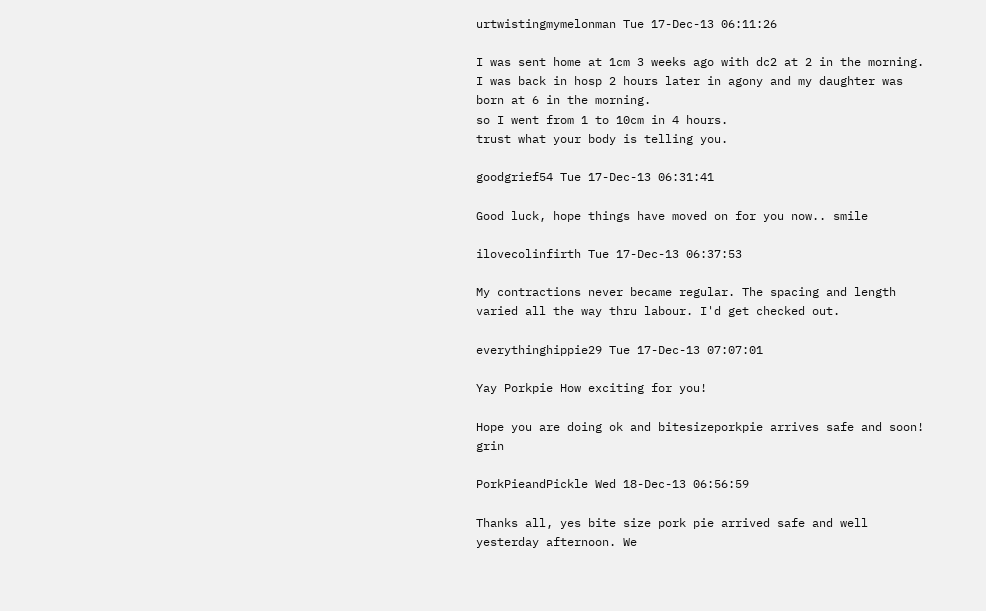urtwistingmymelonman Tue 17-Dec-13 06:11:26

I was sent home at 1cm 3 weeks ago with dc2 at 2 in the morning.
I was back in hosp 2 hours later in agony and my daughter was born at 6 in the morning.
so I went from 1 to 10cm in 4 hours.
trust what your body is telling you.

goodgrief54 Tue 17-Dec-13 06:31:41

Good luck, hope things have moved on for you now.. smile

ilovecolinfirth Tue 17-Dec-13 06:37:53

My contractions never became regular. The spacing and length varied all the way thru labour. I'd get checked out.

everythinghippie29 Tue 17-Dec-13 07:07:01

Yay Porkpie How exciting for you!

Hope you are doing ok and bitesizeporkpie arrives safe and soon! grin

PorkPieandPickle Wed 18-Dec-13 06:56:59

Thanks all, yes bite size pork pie arrived safe and well yesterday afternoon. We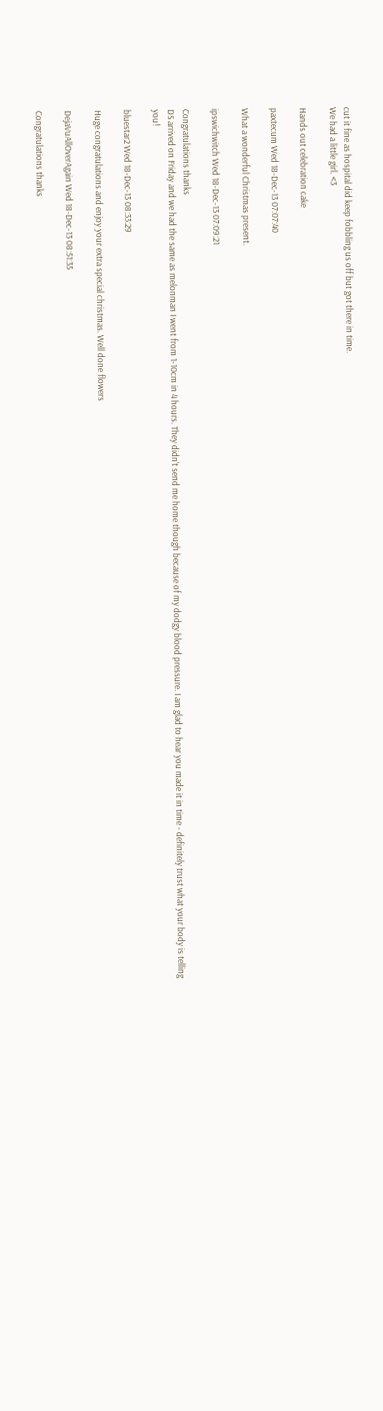cut it fine as hospital did keep fobbling us off but got there in time.
We had a little girl. <3

Hands out celebration cake

paxtecum Wed 18-Dec-13 07:07:40

What a wonderful Christmas present.

ipswichwitch Wed 18-Dec-13 07:09:21

Congratulations thanks
DS arrived on Friday and we had the same as melonman I went from 1-10cm in 4 hours. They didn't send me home though because of my dodgy blood pressure. I am glad to hear you made it in time - definitely trust what your body is telling you!

bluestar2 Wed 18-Dec-13 08:33:29

Huge congratulations and enjoy your extra special christmas. Well done flowers

DejaVuAllOverAgain Wed 18-Dec-13 08:51:35

Congratulations thanks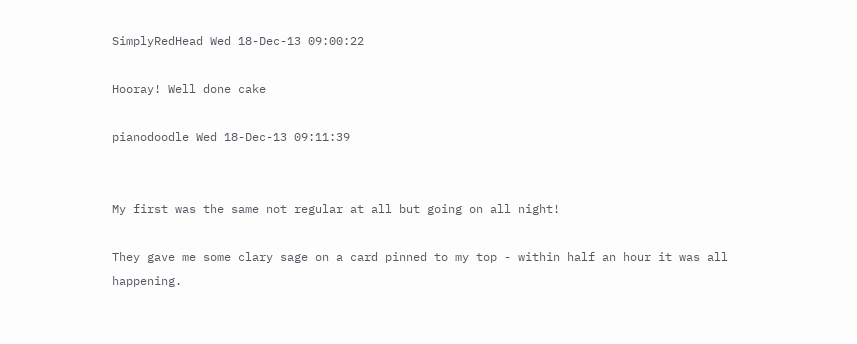SimplyRedHead Wed 18-Dec-13 09:00:22

Hooray! Well done cake

pianodoodle Wed 18-Dec-13 09:11:39


My first was the same not regular at all but going on all night!

They gave me some clary sage on a card pinned to my top - within half an hour it was all happening.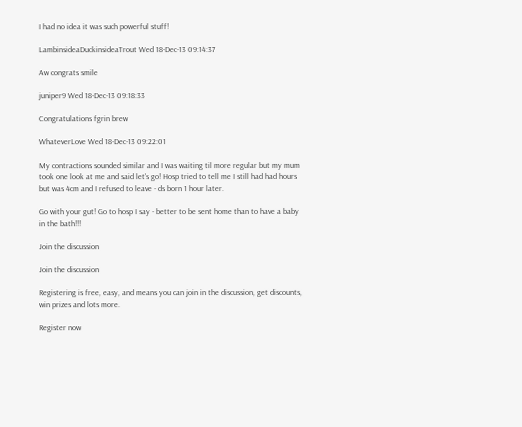I had no idea it was such powerful stuff!

LambinsideaDuckinsideaTrout Wed 18-Dec-13 09:14:37

Aw congrats smile

juniper9 Wed 18-Dec-13 09:18:33

Congratulations fgrin brew

WhateverLove Wed 18-Dec-13 09:22:01

My contractions sounded similar and I was waiting til more regular but my mum took one look at me and said let's go! Hosp tried to tell me I still had had hours but was 4cm and I refused to leave - ds born 1 hour later.

Go with your gut! Go to hosp I say - better to be sent home than to have a baby in the bath!!!

Join the discussion

Join the discussion

Registering is free, easy, and means you can join in the discussion, get discounts, win prizes and lots more.

Register now